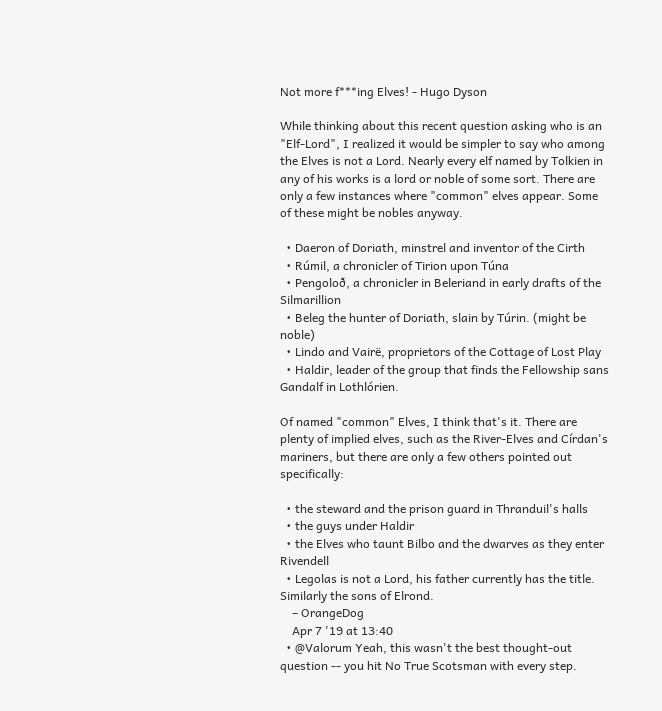Not more f***ing Elves! - Hugo Dyson

While thinking about this recent question asking who is an "Elf-Lord", I realized it would be simpler to say who among the Elves is not a Lord. Nearly every elf named by Tolkien in any of his works is a lord or noble of some sort. There are only a few instances where "common" elves appear. Some of these might be nobles anyway.

  • Daeron of Doriath, minstrel and inventor of the Cirth
  • Rúmil, a chronicler of Tirion upon Túna
  • Pengoloð, a chronicler in Beleriand in early drafts of the Silmarillion
  • Beleg the hunter of Doriath, slain by Túrin. (might be noble)
  • Lindo and Vairë, proprietors of the Cottage of Lost Play
  • Haldir, leader of the group that finds the Fellowship sans Gandalf in Lothlórien.

Of named "common" Elves, I think that's it. There are plenty of implied elves, such as the River-Elves and Círdan's mariners, but there are only a few others pointed out specifically:

  • the steward and the prison guard in Thranduil's halls
  • the guys under Haldir
  • the Elves who taunt Bilbo and the dwarves as they enter Rivendell
  • Legolas is not a Lord, his father currently has the title. Similarly the sons of Elrond.
    – OrangeDog
    Apr 7 '19 at 13:40
  • @Valorum Yeah, this wasn't the best thought-out question -- you hit No True Scotsman with every step.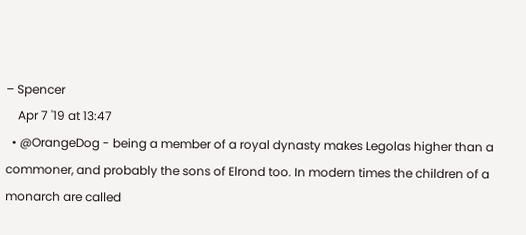– Spencer
    Apr 7 '19 at 13:47
  • @OrangeDog - being a member of a royal dynasty makes Legolas higher than a commoner, and probably the sons of Elrond too. In modern times the children of a monarch are called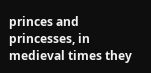princes and princesses, in medieval times they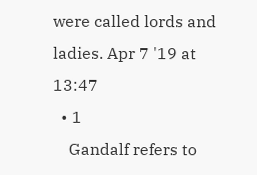were called lords and ladies. Apr 7 '19 at 13:47
  • 1
    Gandalf refers to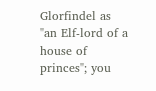Glorfindel as "an Elf-lord of a house of princes"; you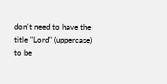don't need to have the title "Lord" (uppercase) to be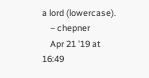a lord (lowercase).
    – chepner
    Apr 21 '19 at 16:49